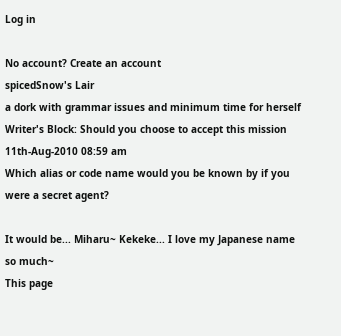Log in

No account? Create an account
spicedSnow's Lair
a dork with grammar issues and minimum time for herself
Writer's Block: Should you choose to accept this mission
11th-Aug-2010 08:59 am
Which alias or code name would you be known by if you were a secret agent?

It would be... Miharu~ Kekeke... I love my Japanese name so much~
This page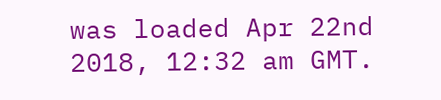was loaded Apr 22nd 2018, 12:32 am GMT.